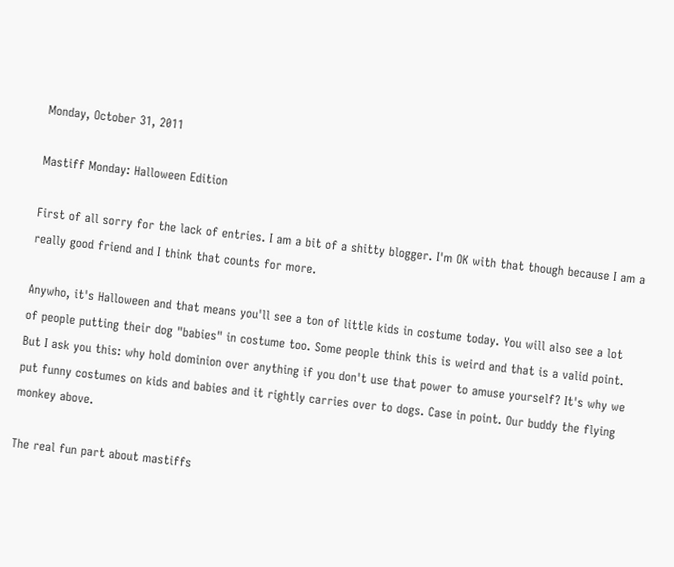Monday, October 31, 2011

Mastiff Monday: Halloween Edition

First of all sorry for the lack of entries. I am a bit of a shitty blogger. I'm OK with that though because I am a really good friend and I think that counts for more.

Anywho, it's Halloween and that means you'll see a ton of little kids in costume today. You will also see a lot of people putting their dog "babies" in costume too. Some people think this is weird and that is a valid point. But I ask you this: why hold dominion over anything if you don't use that power to amuse yourself? It's why we put funny costumes on kids and babies and it rightly carries over to dogs. Case in point. Our buddy the flying monkey above.

The real fun part about mastiffs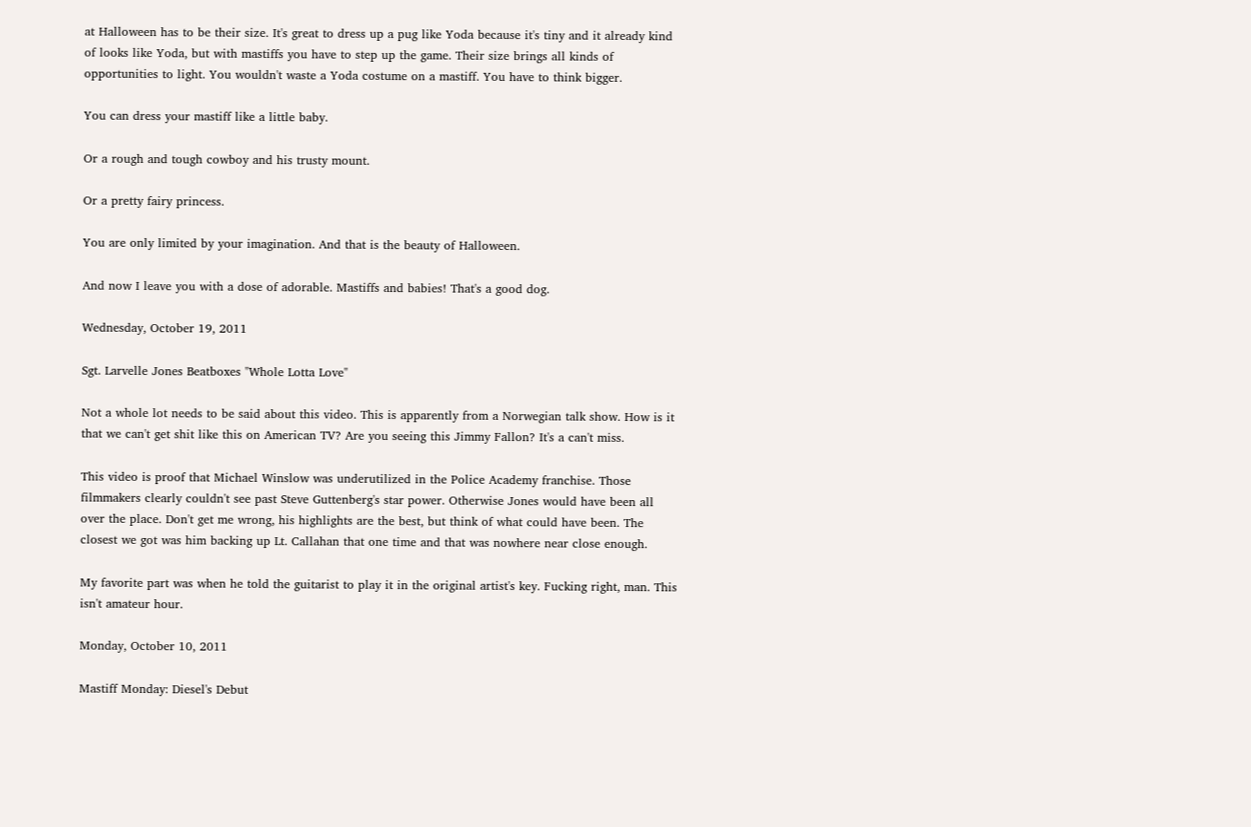at Halloween has to be their size. It's great to dress up a pug like Yoda because it's tiny and it already kind of looks like Yoda, but with mastiffs you have to step up the game. Their size brings all kinds of opportunities to light. You wouldn't waste a Yoda costume on a mastiff. You have to think bigger.

You can dress your mastiff like a little baby.

Or a rough and tough cowboy and his trusty mount.

Or a pretty fairy princess.

You are only limited by your imagination. And that is the beauty of Halloween.

And now I leave you with a dose of adorable. Mastiffs and babies! That's a good dog.

Wednesday, October 19, 2011

Sgt. Larvelle Jones Beatboxes "Whole Lotta Love"

Not a whole lot needs to be said about this video. This is apparently from a Norwegian talk show. How is it that we can't get shit like this on American TV? Are you seeing this Jimmy Fallon? It's a can't miss.

This video is proof that Michael Winslow was underutilized in the Police Academy franchise. Those filmmakers clearly couldn't see past Steve Guttenberg's star power. Otherwise Jones would have been all over the place. Don't get me wrong, his highlights are the best, but think of what could have been. The closest we got was him backing up Lt. Callahan that one time and that was nowhere near close enough.

My favorite part was when he told the guitarist to play it in the original artist's key. Fucking right, man. This isn't amateur hour.

Monday, October 10, 2011

Mastiff Monday: Diesel's Debut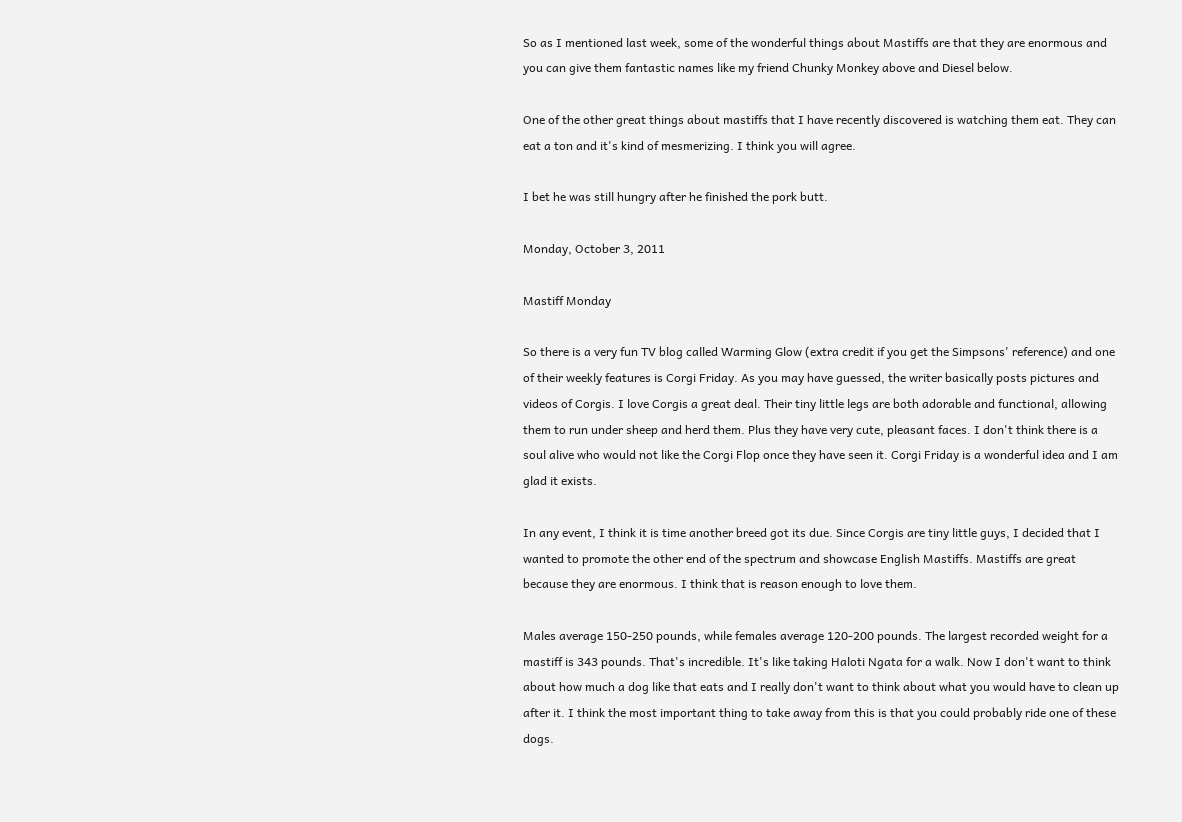So as I mentioned last week, some of the wonderful things about Mastiffs are that they are enormous and you can give them fantastic names like my friend Chunky Monkey above and Diesel below.

One of the other great things about mastiffs that I have recently discovered is watching them eat. They can eat a ton and it's kind of mesmerizing. I think you will agree.

I bet he was still hungry after he finished the pork butt.

Monday, October 3, 2011

Mastiff Monday

So there is a very fun TV blog called Warming Glow (extra credit if you get the Simpsons' reference) and one of their weekly features is Corgi Friday. As you may have guessed, the writer basically posts pictures and videos of Corgis. I love Corgis a great deal. Their tiny little legs are both adorable and functional, allowing them to run under sheep and herd them. Plus they have very cute, pleasant faces. I don't think there is a soul alive who would not like the Corgi Flop once they have seen it. Corgi Friday is a wonderful idea and I am glad it exists.

In any event, I think it is time another breed got its due. Since Corgis are tiny little guys, I decided that I wanted to promote the other end of the spectrum and showcase English Mastiffs. Mastiffs are great because they are enormous. I think that is reason enough to love them.

Males average 150-250 pounds, while females average 120-200 pounds. The largest recorded weight for a mastiff is 343 pounds. That's incredible. It's like taking Haloti Ngata for a walk. Now I don't want to think about how much a dog like that eats and I really don't want to think about what you would have to clean up after it. I think the most important thing to take away from this is that you could probably ride one of these dogs.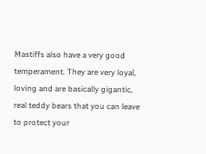Mastiffs also have a very good temperament. They are very loyal, loving and are basically gigantic, real teddy bears that you can leave to protect your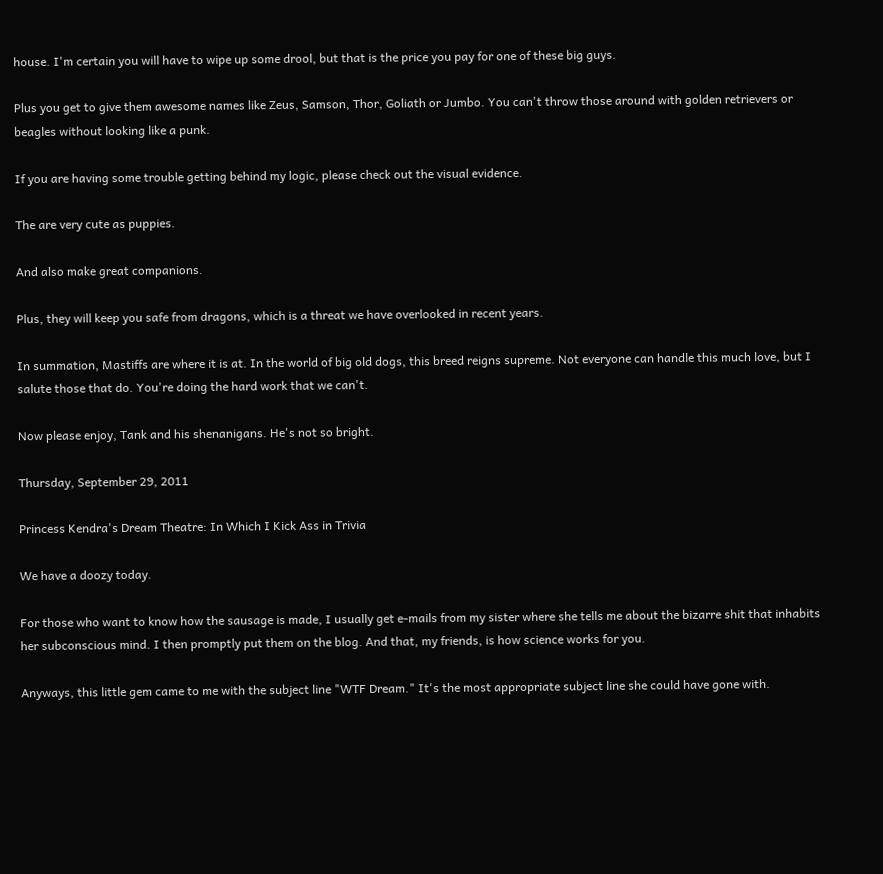house. I'm certain you will have to wipe up some drool, but that is the price you pay for one of these big guys.

Plus you get to give them awesome names like Zeus, Samson, Thor, Goliath or Jumbo. You can't throw those around with golden retrievers or beagles without looking like a punk.

If you are having some trouble getting behind my logic, please check out the visual evidence.

The are very cute as puppies.

And also make great companions.

Plus, they will keep you safe from dragons, which is a threat we have overlooked in recent years.

In summation, Mastiffs are where it is at. In the world of big old dogs, this breed reigns supreme. Not everyone can handle this much love, but I salute those that do. You're doing the hard work that we can't.

Now please enjoy, Tank and his shenanigans. He's not so bright.

Thursday, September 29, 2011

Princess Kendra's Dream Theatre: In Which I Kick Ass in Trivia

We have a doozy today.

For those who want to know how the sausage is made, I usually get e-mails from my sister where she tells me about the bizarre shit that inhabits her subconscious mind. I then promptly put them on the blog. And that, my friends, is how science works for you.

Anyways, this little gem came to me with the subject line "WTF Dream." It's the most appropriate subject line she could have gone with.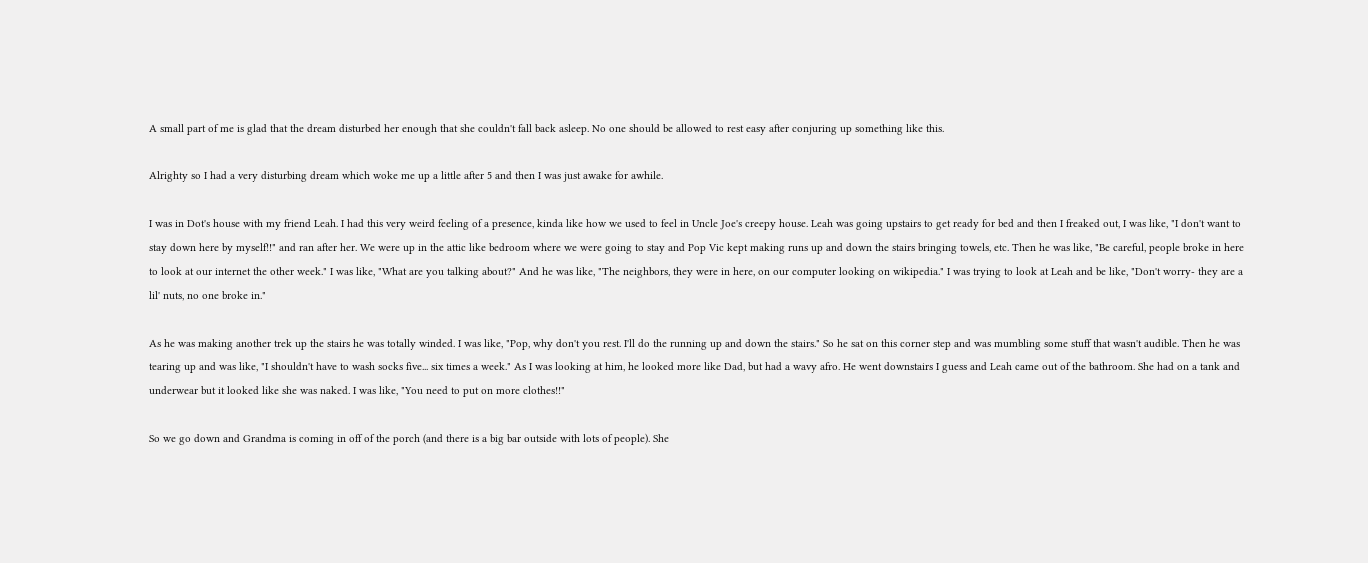A small part of me is glad that the dream disturbed her enough that she couldn't fall back asleep. No one should be allowed to rest easy after conjuring up something like this.

Alrighty so I had a very disturbing dream which woke me up a little after 5 and then I was just awake for awhile.

I was in Dot's house with my friend Leah. I had this very weird feeling of a presence, kinda like how we used to feel in Uncle Joe's creepy house. Leah was going upstairs to get ready for bed and then I freaked out, I was like, "I don't want to stay down here by myself!!" and ran after her. We were up in the attic like bedroom where we were going to stay and Pop Vic kept making runs up and down the stairs bringing towels, etc. Then he was like, "Be careful, people broke in here to look at our internet the other week." I was like, "What are you talking about?" And he was like, "The neighbors, they were in here, on our computer looking on wikipedia." I was trying to look at Leah and be like, "Don't worry- they are a lil' nuts, no one broke in."

As he was making another trek up the stairs he was totally winded. I was like, "Pop, why don't you rest. I'll do the running up and down the stairs." So he sat on this corner step and was mumbling some stuff that wasn't audible. Then he was tearing up and was like, "I shouldn't have to wash socks five... six times a week." As I was looking at him, he looked more like Dad, but had a wavy afro. He went downstairs I guess and Leah came out of the bathroom. She had on a tank and underwear but it looked like she was naked. I was like, "You need to put on more clothes!!"

So we go down and Grandma is coming in off of the porch (and there is a big bar outside with lots of people). She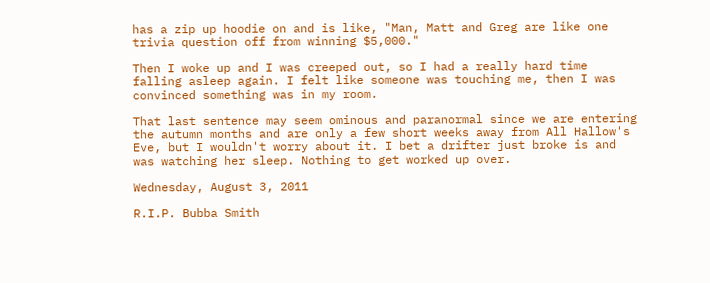has a zip up hoodie on and is like, "Man, Matt and Greg are like one trivia question off from winning $5,000."

Then I woke up and I was creeped out, so I had a really hard time falling asleep again. I felt like someone was touching me, then I was convinced something was in my room.

That last sentence may seem ominous and paranormal since we are entering the autumn months and are only a few short weeks away from All Hallow's Eve, but I wouldn't worry about it. I bet a drifter just broke is and was watching her sleep. Nothing to get worked up over.

Wednesday, August 3, 2011

R.I.P. Bubba Smith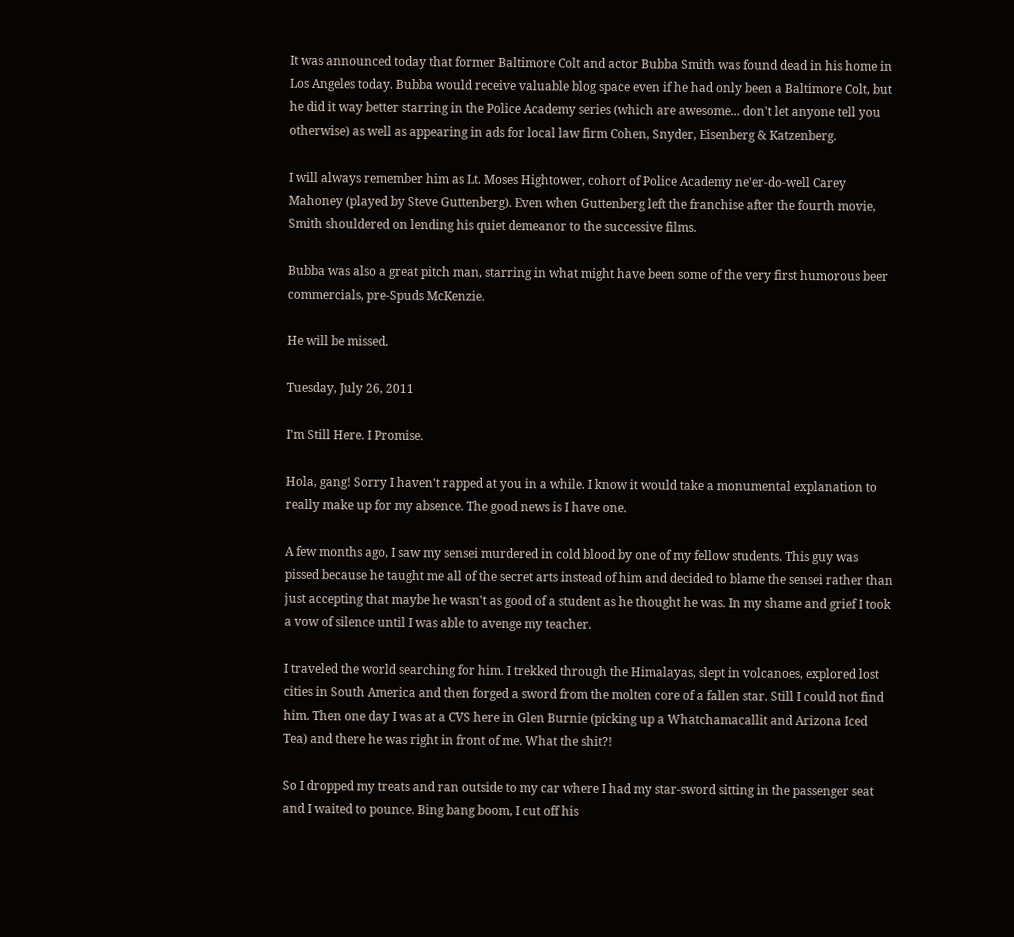It was announced today that former Baltimore Colt and actor Bubba Smith was found dead in his home in Los Angeles today. Bubba would receive valuable blog space even if he had only been a Baltimore Colt, but he did it way better starring in the Police Academy series (which are awesome... don't let anyone tell you otherwise) as well as appearing in ads for local law firm Cohen, Snyder, Eisenberg & Katzenberg.

I will always remember him as Lt. Moses Hightower, cohort of Police Academy ne'er-do-well Carey Mahoney (played by Steve Guttenberg). Even when Guttenberg left the franchise after the fourth movie, Smith shouldered on lending his quiet demeanor to the successive films.

Bubba was also a great pitch man, starring in what might have been some of the very first humorous beer commercials, pre-Spuds McKenzie.

He will be missed.

Tuesday, July 26, 2011

I'm Still Here. I Promise.

Hola, gang! Sorry I haven't rapped at you in a while. I know it would take a monumental explanation to really make up for my absence. The good news is I have one.

A few months ago, I saw my sensei murdered in cold blood by one of my fellow students. This guy was pissed because he taught me all of the secret arts instead of him and decided to blame the sensei rather than just accepting that maybe he wasn't as good of a student as he thought he was. In my shame and grief I took a vow of silence until I was able to avenge my teacher.

I traveled the world searching for him. I trekked through the Himalayas, slept in volcanoes, explored lost cities in South America and then forged a sword from the molten core of a fallen star. Still I could not find him. Then one day I was at a CVS here in Glen Burnie (picking up a Whatchamacallit and Arizona Iced Tea) and there he was right in front of me. What the shit?!

So I dropped my treats and ran outside to my car where I had my star-sword sitting in the passenger seat and I waited to pounce. Bing bang boom, I cut off his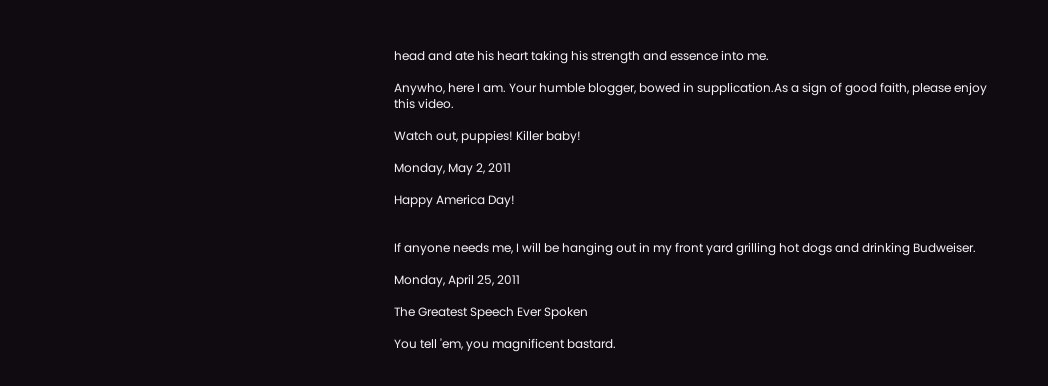head and ate his heart taking his strength and essence into me.

Anywho, here I am. Your humble blogger, bowed in supplication.As a sign of good faith, please enjoy this video.

Watch out, puppies! Killer baby!

Monday, May 2, 2011

Happy America Day!


If anyone needs me, I will be hanging out in my front yard grilling hot dogs and drinking Budweiser.

Monday, April 25, 2011

The Greatest Speech Ever Spoken

You tell 'em, you magnificent bastard.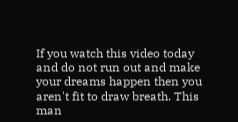If you watch this video today and do not run out and make your dreams happen then you aren't fit to draw breath. This man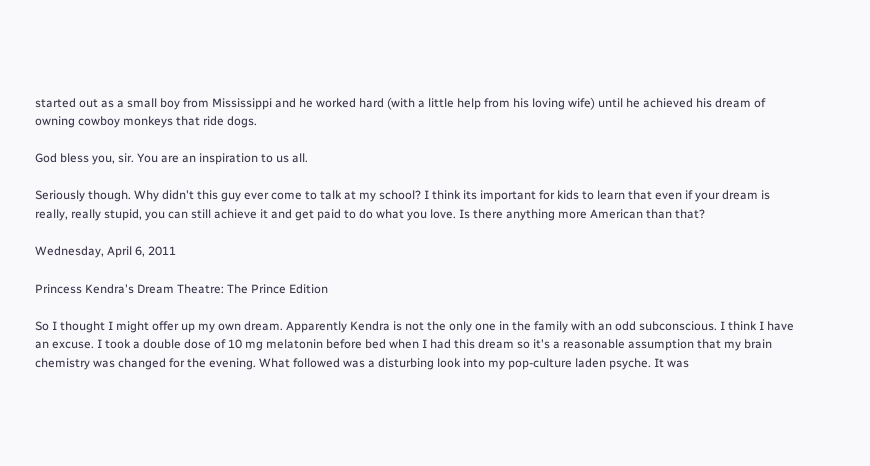started out as a small boy from Mississippi and he worked hard (with a little help from his loving wife) until he achieved his dream of owning cowboy monkeys that ride dogs.

God bless you, sir. You are an inspiration to us all.

Seriously though. Why didn't this guy ever come to talk at my school? I think its important for kids to learn that even if your dream is really, really stupid, you can still achieve it and get paid to do what you love. Is there anything more American than that?

Wednesday, April 6, 2011

Princess Kendra's Dream Theatre: The Prince Edition

So I thought I might offer up my own dream. Apparently Kendra is not the only one in the family with an odd subconscious. I think I have an excuse. I took a double dose of 10 mg melatonin before bed when I had this dream so it's a reasonable assumption that my brain chemistry was changed for the evening. What followed was a disturbing look into my pop-culture laden psyche. It was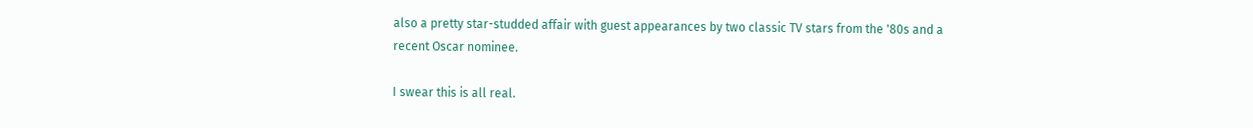also a pretty star-studded affair with guest appearances by two classic TV stars from the '80s and a recent Oscar nominee.

I swear this is all real.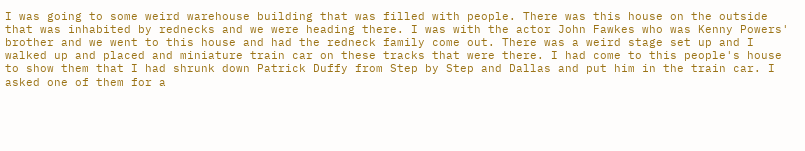I was going to some weird warehouse building that was filled with people. There was this house on the outside that was inhabited by rednecks and we were heading there. I was with the actor John Fawkes who was Kenny Powers' brother and we went to this house and had the redneck family come out. There was a weird stage set up and I walked up and placed and miniature train car on these tracks that were there. I had come to this people's house to show them that I had shrunk down Patrick Duffy from Step by Step and Dallas and put him in the train car. I asked one of them for a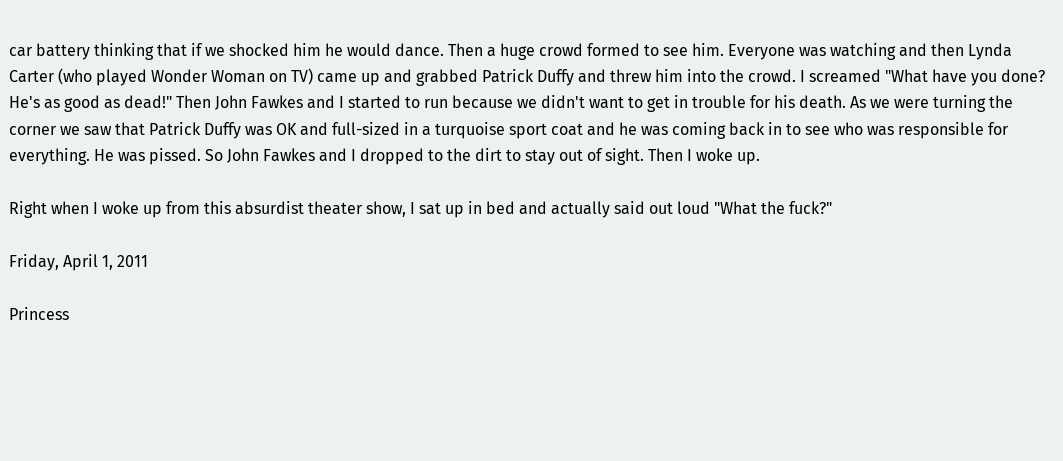car battery thinking that if we shocked him he would dance. Then a huge crowd formed to see him. Everyone was watching and then Lynda Carter (who played Wonder Woman on TV) came up and grabbed Patrick Duffy and threw him into the crowd. I screamed "What have you done? He's as good as dead!" Then John Fawkes and I started to run because we didn't want to get in trouble for his death. As we were turning the corner we saw that Patrick Duffy was OK and full-sized in a turquoise sport coat and he was coming back in to see who was responsible for everything. He was pissed. So John Fawkes and I dropped to the dirt to stay out of sight. Then I woke up.

Right when I woke up from this absurdist theater show, I sat up in bed and actually said out loud "What the fuck?"

Friday, April 1, 2011

Princess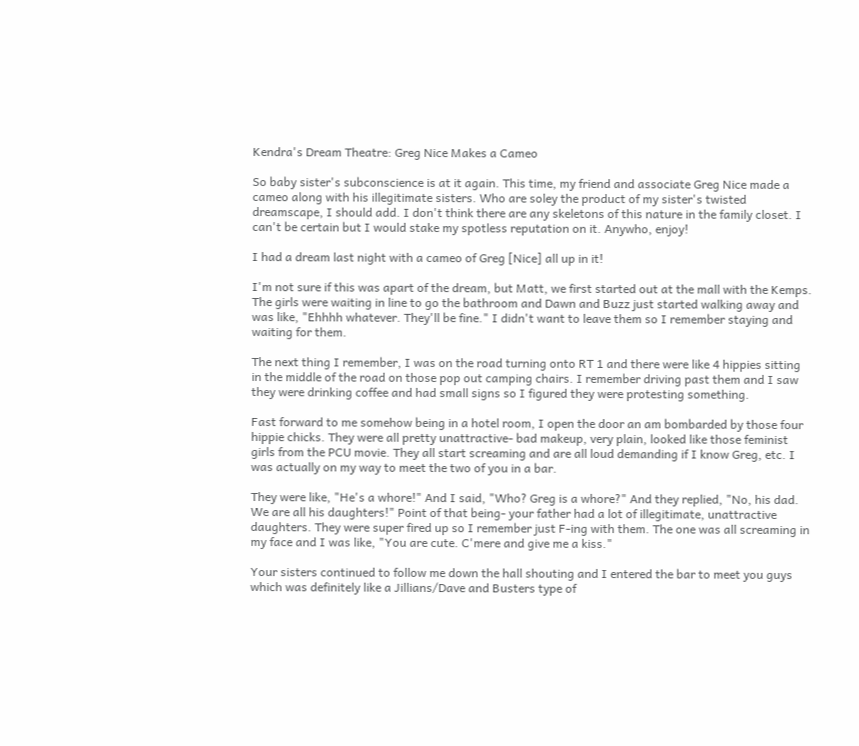Kendra's Dream Theatre: Greg Nice Makes a Cameo

So baby sister's subconscience is at it again. This time, my friend and associate Greg Nice made a cameo along with his illegitimate sisters. Who are soley the product of my sister's twisted dreamscape, I should add. I don't think there are any skeletons of this nature in the family closet. I can't be certain but I would stake my spotless reputation on it. Anywho, enjoy!

I had a dream last night with a cameo of Greg [Nice] all up in it!

I'm not sure if this was apart of the dream, but Matt, we first started out at the mall with the Kemps. The girls were waiting in line to go the bathroom and Dawn and Buzz just started walking away and was like, "Ehhhh whatever. They'll be fine." I didn't want to leave them so I remember staying and waiting for them.

The next thing I remember, I was on the road turning onto RT 1 and there were like 4 hippies sitting in the middle of the road on those pop out camping chairs. I remember driving past them and I saw they were drinking coffee and had small signs so I figured they were protesting something.

Fast forward to me somehow being in a hotel room, I open the door an am bombarded by those four hippie chicks. They were all pretty unattractive- bad makeup, very plain, looked like those feminist girls from the PCU movie. They all start screaming and are all loud demanding if I know Greg, etc. I was actually on my way to meet the two of you in a bar.

They were like, "He's a whore!" And I said, "Who? Greg is a whore?" And they replied, "No, his dad. We are all his daughters!" Point of that being- your father had a lot of illegitimate, unattractive daughters. They were super fired up so I remember just F-ing with them. The one was all screaming in my face and I was like, "You are cute. C'mere and give me a kiss."

Your sisters continued to follow me down the hall shouting and I entered the bar to meet you guys which was definitely like a Jillians/Dave and Busters type of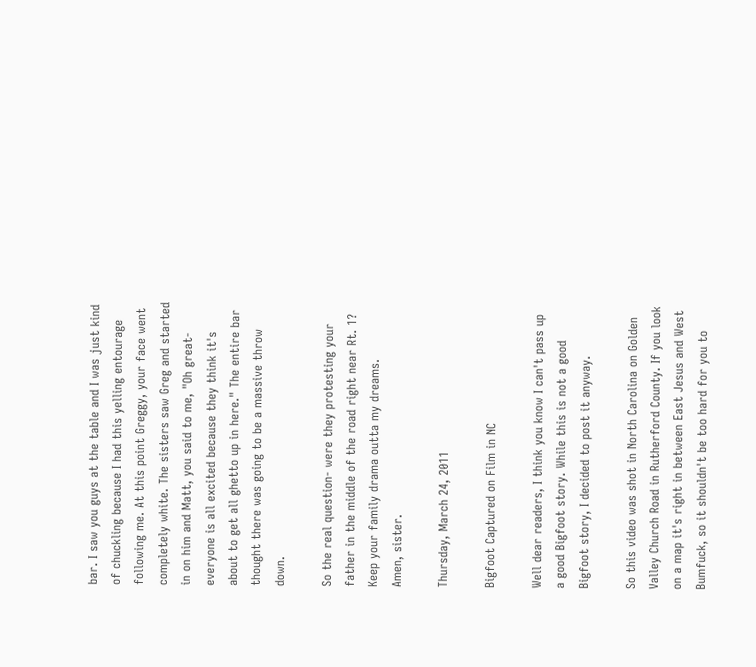bar. I saw you guys at the table and I was just kind of chuckling because I had this yelling entourage following me. At this point Greggy, your face went completely white. The sisters saw Greg and started in on him and Matt, you said to me, "Oh great- everyone is all excited because they think it's about to get all ghetto up in here." The entire bar thought there was going to be a massive throw down.

So the real question- were they protesting your father in the middle of the road right near Rt. 1? Keep your family drama outta my dreams.
Amen, sister.

Thursday, March 24, 2011

Bigfoot Captured on Film in NC

Well dear readers, I think you know I can't pass up a good Bigfoot story. While this is not a good Bigfoot story, I decided to post it anyway.

So this video was shot in North Carolina on Golden Valley Church Road in Rutherford County. If you look on a map it's right in between East Jesus and West Bumfuck, so it shouldn't be too hard for you to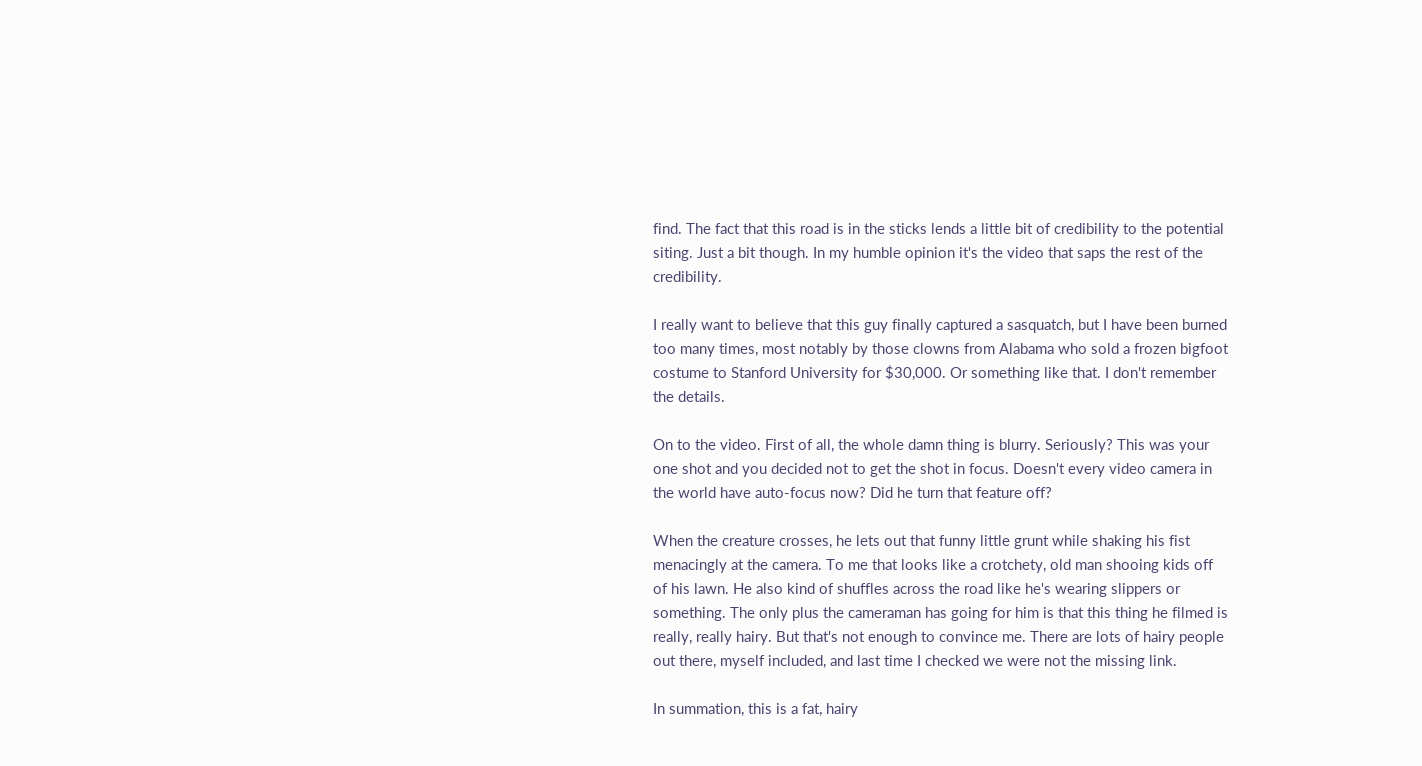find. The fact that this road is in the sticks lends a little bit of credibility to the potential siting. Just a bit though. In my humble opinion it's the video that saps the rest of the credibility.

I really want to believe that this guy finally captured a sasquatch, but I have been burned too many times, most notably by those clowns from Alabama who sold a frozen bigfoot costume to Stanford University for $30,000. Or something like that. I don't remember the details.

On to the video. First of all, the whole damn thing is blurry. Seriously? This was your one shot and you decided not to get the shot in focus. Doesn't every video camera in the world have auto-focus now? Did he turn that feature off?

When the creature crosses, he lets out that funny little grunt while shaking his fist menacingly at the camera. To me that looks like a crotchety, old man shooing kids off of his lawn. He also kind of shuffles across the road like he's wearing slippers or something. The only plus the cameraman has going for him is that this thing he filmed is really, really hairy. But that's not enough to convince me. There are lots of hairy people out there, myself included, and last time I checked we were not the missing link.

In summation, this is a fat, hairy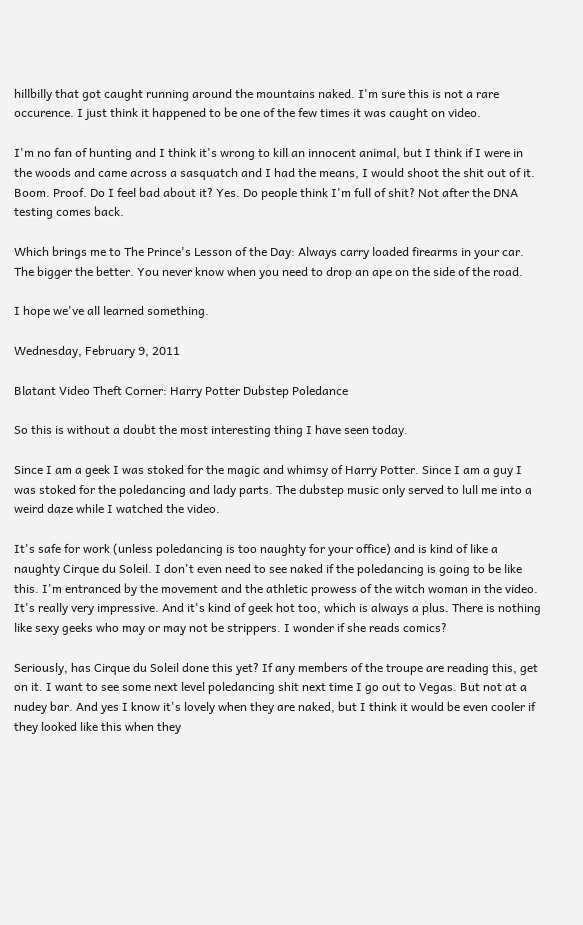hillbilly that got caught running around the mountains naked. I'm sure this is not a rare occurence. I just think it happened to be one of the few times it was caught on video.

I'm no fan of hunting and I think it's wrong to kill an innocent animal, but I think if I were in the woods and came across a sasquatch and I had the means, I would shoot the shit out of it. Boom. Proof. Do I feel bad about it? Yes. Do people think I'm full of shit? Not after the DNA testing comes back.

Which brings me to The Prince's Lesson of the Day: Always carry loaded firearms in your car. The bigger the better. You never know when you need to drop an ape on the side of the road.

I hope we've all learned something.

Wednesday, February 9, 2011

Blatant Video Theft Corner: Harry Potter Dubstep Poledance

So this is without a doubt the most interesting thing I have seen today.

Since I am a geek I was stoked for the magic and whimsy of Harry Potter. Since I am a guy I was stoked for the poledancing and lady parts. The dubstep music only served to lull me into a weird daze while I watched the video.

It's safe for work (unless poledancing is too naughty for your office) and is kind of like a naughty Cirque du Soleil. I don't even need to see naked if the poledancing is going to be like this. I'm entranced by the movement and the athletic prowess of the witch woman in the video. It's really very impressive. And it's kind of geek hot too, which is always a plus. There is nothing like sexy geeks who may or may not be strippers. I wonder if she reads comics?

Seriously, has Cirque du Soleil done this yet? If any members of the troupe are reading this, get on it. I want to see some next level poledancing shit next time I go out to Vegas. But not at a nudey bar. And yes I know it's lovely when they are naked, but I think it would be even cooler if they looked like this when they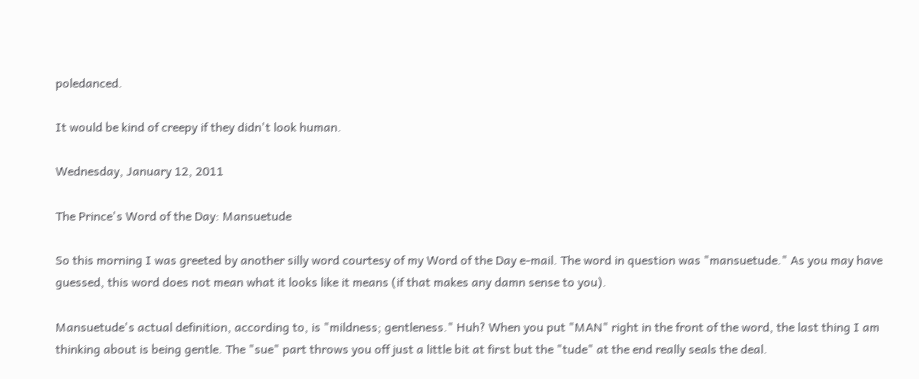poledanced.

It would be kind of creepy if they didn't look human.

Wednesday, January 12, 2011

The Prince's Word of the Day: Mansuetude

So this morning I was greeted by another silly word courtesy of my Word of the Day e-mail. The word in question was "mansuetude." As you may have guessed, this word does not mean what it looks like it means (if that makes any damn sense to you).

Mansuetude's actual definition, according to, is "mildness; gentleness." Huh? When you put "MAN" right in the front of the word, the last thing I am thinking about is being gentle. The "sue" part throws you off just a little bit at first but the "tude" at the end really seals the deal.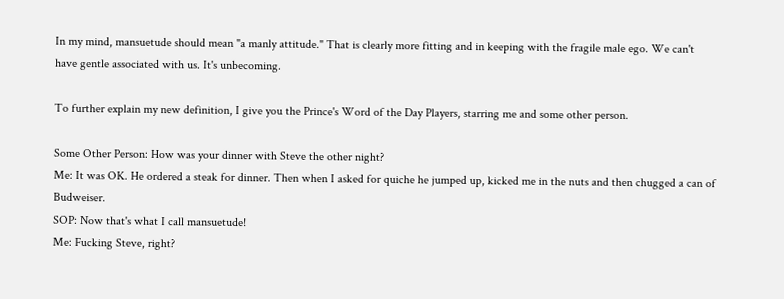In my mind, mansuetude should mean "a manly attitude." That is clearly more fitting and in keeping with the fragile male ego. We can't have gentle associated with us. It's unbecoming.

To further explain my new definition, I give you the Prince's Word of the Day Players, starring me and some other person.

Some Other Person: How was your dinner with Steve the other night?
Me: It was OK. He ordered a steak for dinner. Then when I asked for quiche he jumped up, kicked me in the nuts and then chugged a can of Budweiser.
SOP: Now that's what I call mansuetude!
Me: Fucking Steve, right?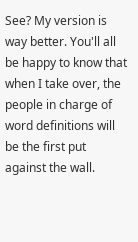See? My version is way better. You'll all be happy to know that when I take over, the people in charge of word definitions will be the first put against the wall.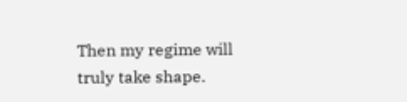Then my regime will truly take shape.